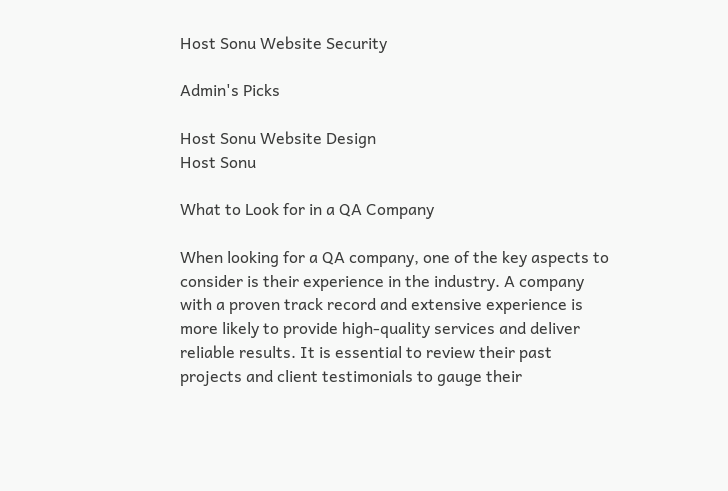Host Sonu Website Security

Admin's Picks

Host Sonu Website Design
Host Sonu

What to Look for in a QA Company

When looking for a QA company, one of the key aspects to consider is their experience in the industry. A company with a proven track record and extensive experience is more likely to provide high-quality services and deliver reliable results. It is essential to review their past projects and client testimonials to gauge their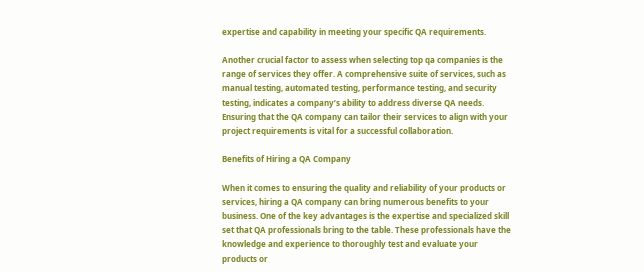expertise and capability in meeting your specific QA requirements.

Another crucial factor to assess when selecting top qa companies is the range of services they offer. A comprehensive suite of services, such as manual testing, automated testing, performance testing, and security testing, indicates a company’s ability to address diverse QA needs. Ensuring that the QA company can tailor their services to align with your project requirements is vital for a successful collaboration.

Benefits of Hiring a QA Company

When it comes to ensuring the quality and reliability of your products or services, hiring a QA company can bring numerous benefits to your business. One of the key advantages is the expertise and specialized skill set that QA professionals bring to the table. These professionals have the knowledge and experience to thoroughly test and evaluate your products or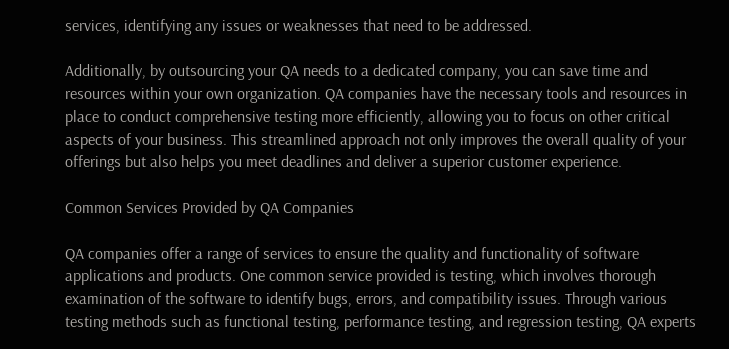services, identifying any issues or weaknesses that need to be addressed.

Additionally, by outsourcing your QA needs to a dedicated company, you can save time and resources within your own organization. QA companies have the necessary tools and resources in place to conduct comprehensive testing more efficiently, allowing you to focus on other critical aspects of your business. This streamlined approach not only improves the overall quality of your offerings but also helps you meet deadlines and deliver a superior customer experience.

Common Services Provided by QA Companies

QA companies offer a range of services to ensure the quality and functionality of software applications and products. One common service provided is testing, which involves thorough examination of the software to identify bugs, errors, and compatibility issues. Through various testing methods such as functional testing, performance testing, and regression testing, QA experts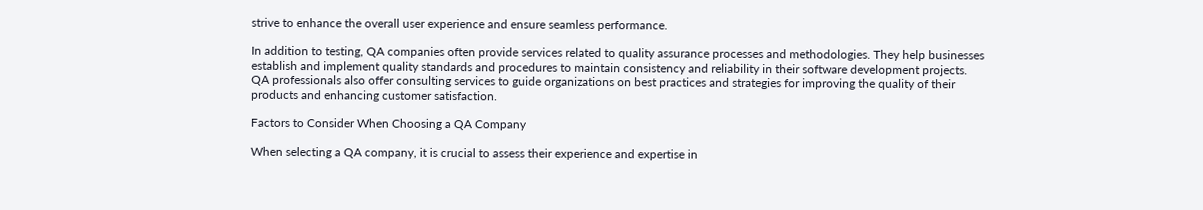strive to enhance the overall user experience and ensure seamless performance.

In addition to testing, QA companies often provide services related to quality assurance processes and methodologies. They help businesses establish and implement quality standards and procedures to maintain consistency and reliability in their software development projects. QA professionals also offer consulting services to guide organizations on best practices and strategies for improving the quality of their products and enhancing customer satisfaction.

Factors to Consider When Choosing a QA Company

When selecting a QA company, it is crucial to assess their experience and expertise in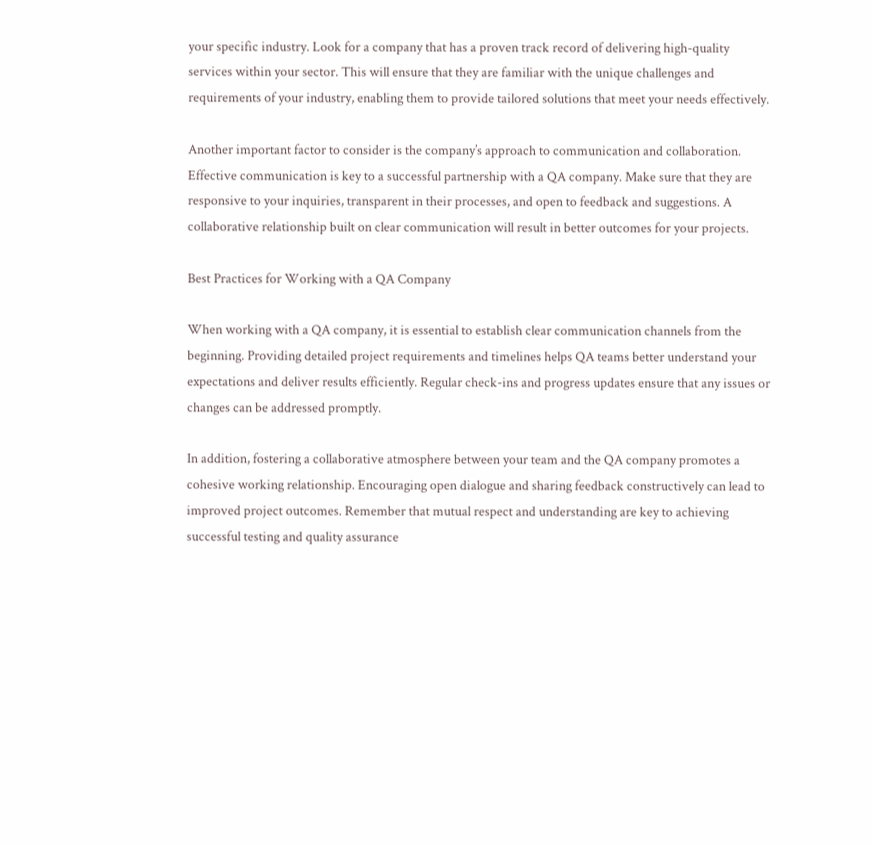your specific industry. Look for a company that has a proven track record of delivering high-quality services within your sector. This will ensure that they are familiar with the unique challenges and requirements of your industry, enabling them to provide tailored solutions that meet your needs effectively.

Another important factor to consider is the company’s approach to communication and collaboration. Effective communication is key to a successful partnership with a QA company. Make sure that they are responsive to your inquiries, transparent in their processes, and open to feedback and suggestions. A collaborative relationship built on clear communication will result in better outcomes for your projects.

Best Practices for Working with a QA Company

When working with a QA company, it is essential to establish clear communication channels from the beginning. Providing detailed project requirements and timelines helps QA teams better understand your expectations and deliver results efficiently. Regular check-ins and progress updates ensure that any issues or changes can be addressed promptly.

In addition, fostering a collaborative atmosphere between your team and the QA company promotes a cohesive working relationship. Encouraging open dialogue and sharing feedback constructively can lead to improved project outcomes. Remember that mutual respect and understanding are key to achieving successful testing and quality assurance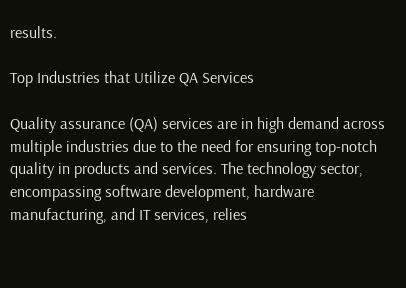results.

Top Industries that Utilize QA Services

Quality assurance (QA) services are in high demand across multiple industries due to the need for ensuring top-notch quality in products and services. The technology sector, encompassing software development, hardware manufacturing, and IT services, relies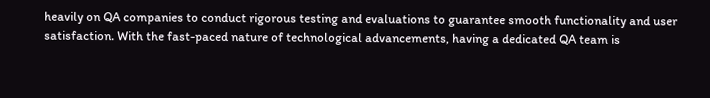heavily on QA companies to conduct rigorous testing and evaluations to guarantee smooth functionality and user satisfaction. With the fast-paced nature of technological advancements, having a dedicated QA team is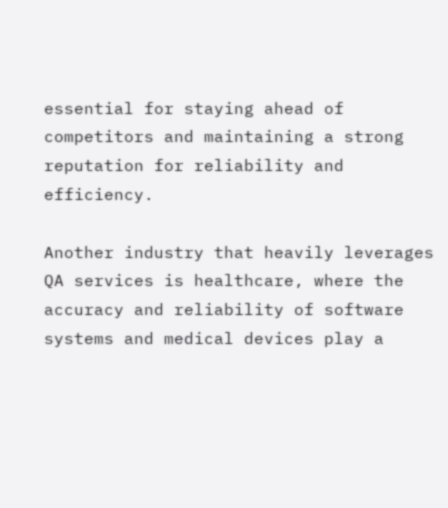essential for staying ahead of competitors and maintaining a strong reputation for reliability and efficiency.

Another industry that heavily leverages QA services is healthcare, where the accuracy and reliability of software systems and medical devices play a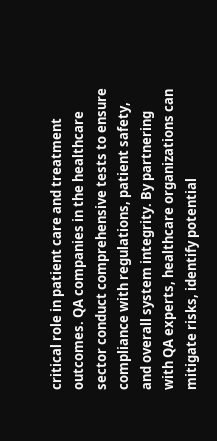critical role in patient care and treatment outcomes. QA companies in the healthcare sector conduct comprehensive tests to ensure compliance with regulations, patient safety, and overall system integrity. By partnering with QA experts, healthcare organizations can mitigate risks, identify potential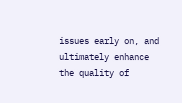issues early on, and ultimately enhance the quality of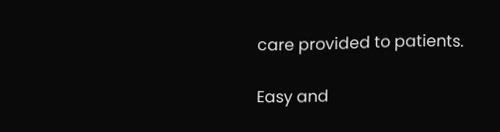care provided to patients.

Easy and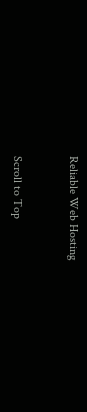Reliable Web Hosting


Scroll to Top